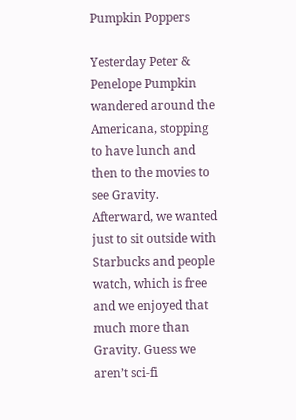Pumpkin Poppers

Yesterday Peter & Penelope Pumpkin wandered around the Americana, stopping to have lunch and then to the movies to see Gravity. Afterward, we wanted just to sit outside with Starbucks and people watch, which is free and we enjoyed that much more than Gravity. Guess we aren’t sci-fi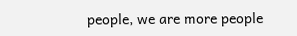people, we are more people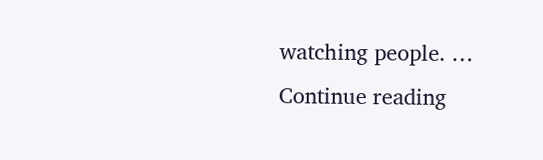watching people. … Continue reading